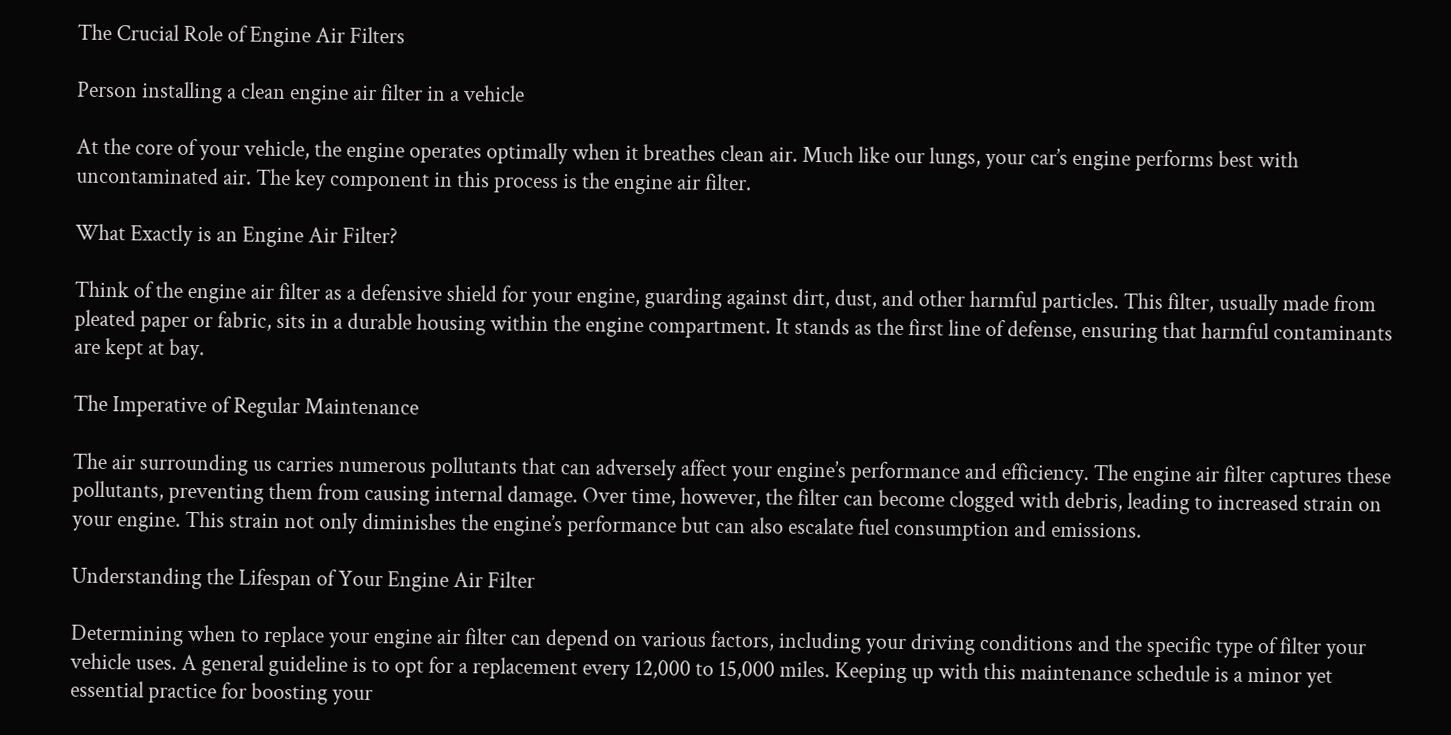The Crucial Role of Engine Air Filters

Person installing a clean engine air filter in a vehicle

At the core of your vehicle, the engine operates optimally when it breathes clean air. Much like our lungs, your car’s engine performs best with uncontaminated air. The key component in this process is the engine air filter.

What Exactly is an Engine Air Filter?

Think of the engine air filter as a defensive shield for your engine, guarding against dirt, dust, and other harmful particles. This filter, usually made from pleated paper or fabric, sits in a durable housing within the engine compartment. It stands as the first line of defense, ensuring that harmful contaminants are kept at bay.

The Imperative of Regular Maintenance

The air surrounding us carries numerous pollutants that can adversely affect your engine’s performance and efficiency. The engine air filter captures these pollutants, preventing them from causing internal damage. Over time, however, the filter can become clogged with debris, leading to increased strain on your engine. This strain not only diminishes the engine’s performance but can also escalate fuel consumption and emissions.

Understanding the Lifespan of Your Engine Air Filter

Determining when to replace your engine air filter can depend on various factors, including your driving conditions and the specific type of filter your vehicle uses. A general guideline is to opt for a replacement every 12,000 to 15,000 miles. Keeping up with this maintenance schedule is a minor yet essential practice for boosting your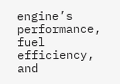engine’s performance, fuel efficiency, and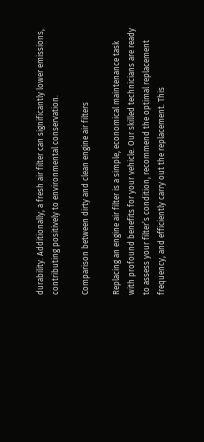durability. Additionally, a fresh air filter can significantly lower emissions, contributing positively to environmental conservation.

Comparison between dirty and clean engine air filters

Replacing an engine air filter is a simple, economical maintenance task with profound benefits for your vehicle. Our skilled technicians are ready to assess your filter’s condition, recommend the optimal replacement frequency, and efficiently carry out the replacement. This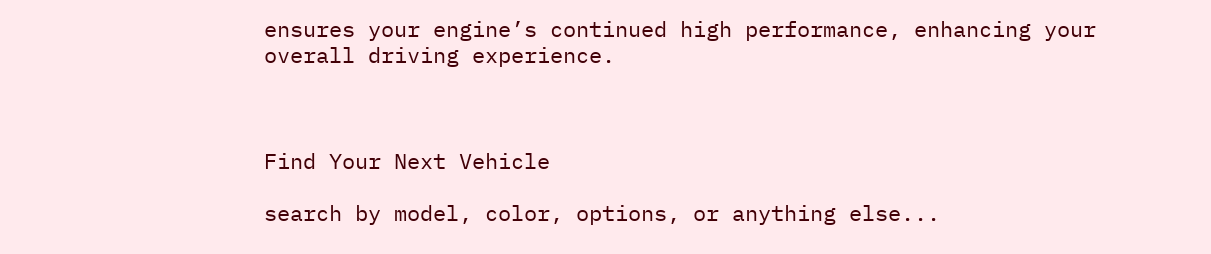ensures your engine’s continued high performance, enhancing your overall driving experience.



Find Your Next Vehicle

search by model, color, options, or anything else...